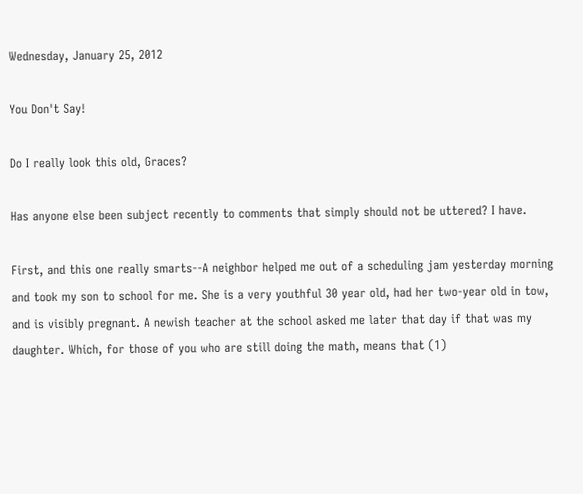Wednesday, January 25, 2012

You Don't Say!

Do I really look this old, Graces?

Has anyone else been subject recently to comments that simply should not be uttered? I have.

First, and this one really smarts--A neighbor helped me out of a scheduling jam yesterday morning and took my son to school for me. She is a very youthful 30 year old, had her two-year old in tow, and is visibly pregnant. A newish teacher at the school asked me later that day if that was my daughter. Which, for those of you who are still doing the math, means that (1)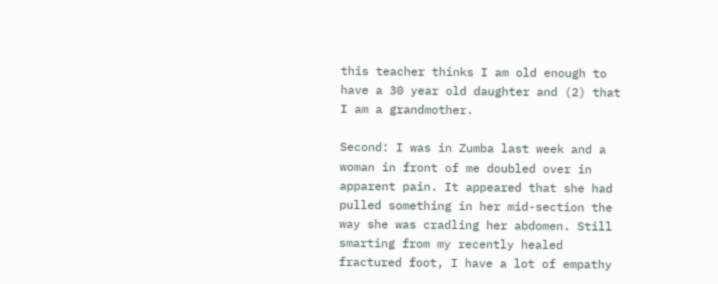this teacher thinks I am old enough to have a 30 year old daughter and (2) that I am a grandmother.

Second: I was in Zumba last week and a woman in front of me doubled over in apparent pain. It appeared that she had pulled something in her mid-section the way she was cradling her abdomen. Still smarting from my recently healed fractured foot, I have a lot of empathy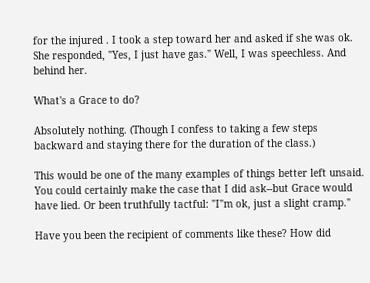for the injured . I took a step toward her and asked if she was ok. She responded, "Yes, I just have gas." Well, I was speechless. And behind her.

What's a Grace to do?

Absolutely nothing. (Though I confess to taking a few steps backward and staying there for the duration of the class.)

This would be one of the many examples of things better left unsaid. You could certainly make the case that I did ask--but Grace would have lied. Or been truthfully tactful: "I"m ok, just a slight cramp."

Have you been the recipient of comments like these? How did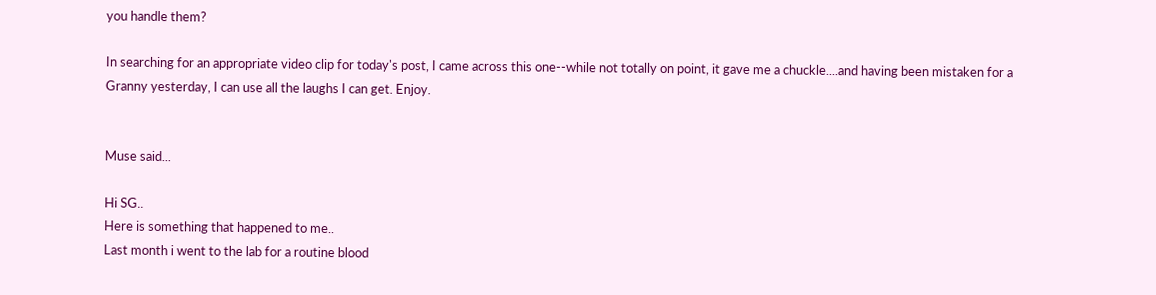you handle them?

In searching for an appropriate video clip for today's post, I came across this one--while not totally on point, it gave me a chuckle....and having been mistaken for a Granny yesterday, I can use all the laughs I can get. Enjoy.


Muse said...

Hi SG..
Here is something that happened to me..
Last month i went to the lab for a routine blood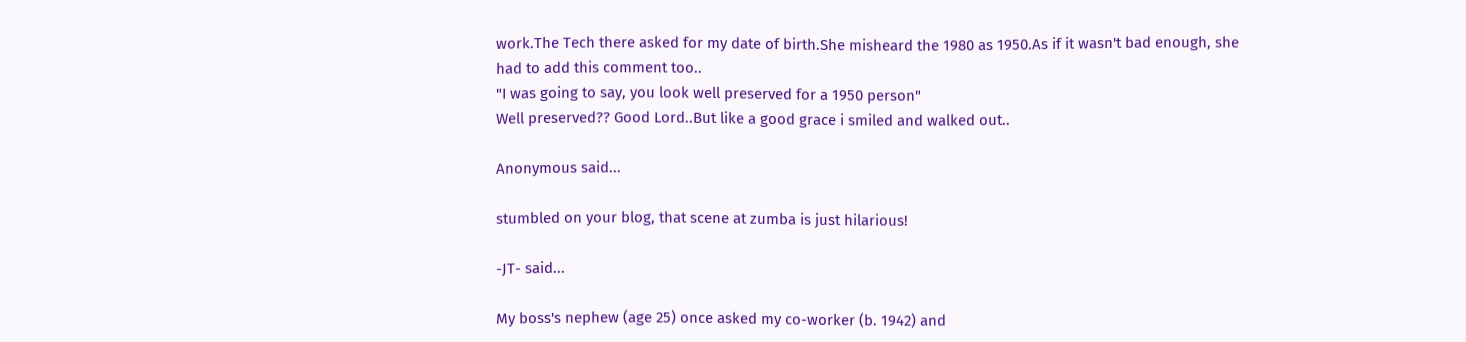work.The Tech there asked for my date of birth.She misheard the 1980 as 1950.As if it wasn't bad enough, she had to add this comment too..
"I was going to say, you look well preserved for a 1950 person"
Well preserved?? Good Lord..But like a good grace i smiled and walked out..

Anonymous said...

stumbled on your blog, that scene at zumba is just hilarious!

-JT- said...

My boss's nephew (age 25) once asked my co-worker (b. 1942) and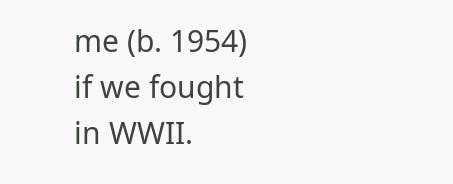me (b. 1954) if we fought in WWII.